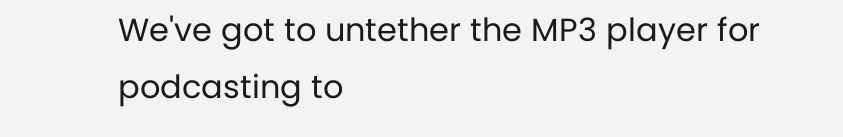We've got to untether the MP3 player for podcasting to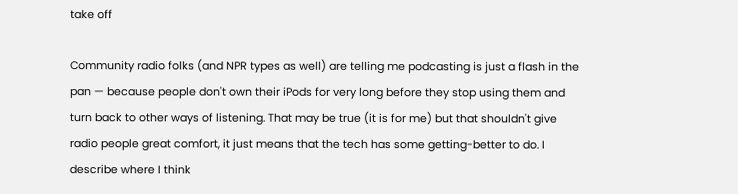take off

Community radio folks (and NPR types as well) are telling me podcasting is just a flash in the pan — because people don't own their iPods for very long before they stop using them and turn back to other ways of listening. That may be true (it is for me) but that shouldn't give radio people great comfort, it just means that the tech has some getting-better to do. I describe where I think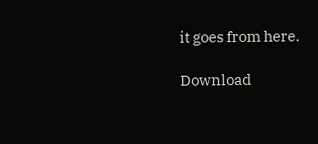it goes from here.

Download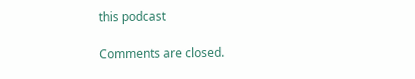this podcast

Comments are closed.